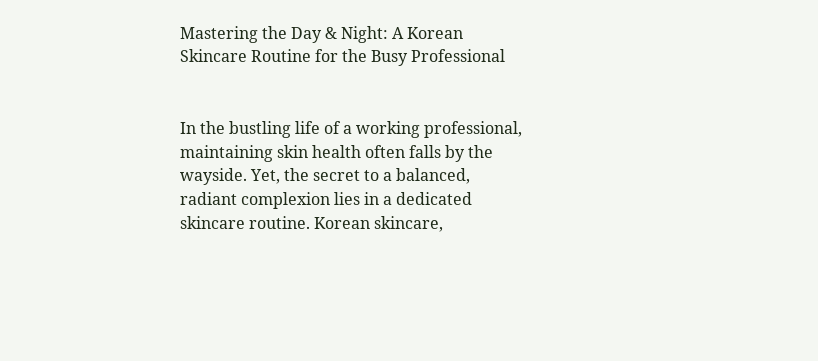Mastering the Day & Night: A Korean Skincare Routine for the Busy Professional


In the bustling life of a working professional, maintaining skin health often falls by the wayside. Yet, the secret to a balanced, radiant complexion lies in a dedicated skincare routine. Korean skincare,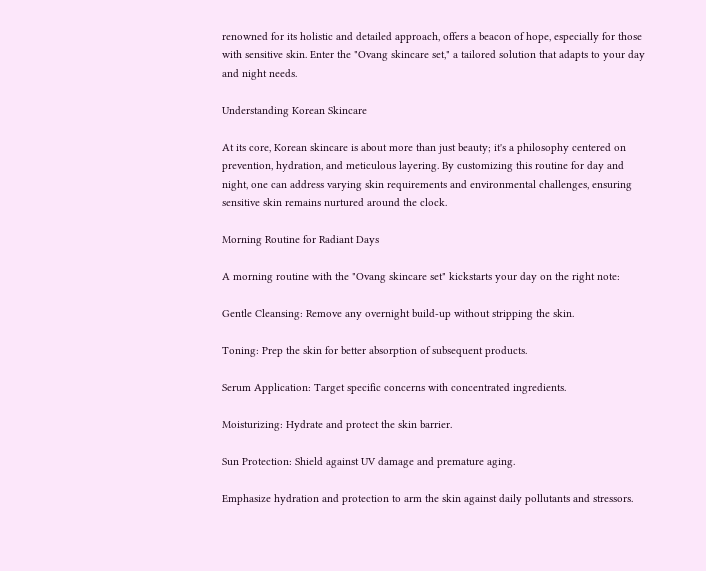renowned for its holistic and detailed approach, offers a beacon of hope, especially for those with sensitive skin. Enter the "Ovang skincare set," a tailored solution that adapts to your day and night needs.

Understanding Korean Skincare

At its core, Korean skincare is about more than just beauty; it's a philosophy centered on prevention, hydration, and meticulous layering. By customizing this routine for day and night, one can address varying skin requirements and environmental challenges, ensuring sensitive skin remains nurtured around the clock.

Morning Routine for Radiant Days

A morning routine with the "Ovang skincare set" kickstarts your day on the right note:

Gentle Cleansing: Remove any overnight build-up without stripping the skin.

Toning: Prep the skin for better absorption of subsequent products.

Serum Application: Target specific concerns with concentrated ingredients.

Moisturizing: Hydrate and protect the skin barrier.

Sun Protection: Shield against UV damage and premature aging.

Emphasize hydration and protection to arm the skin against daily pollutants and stressors.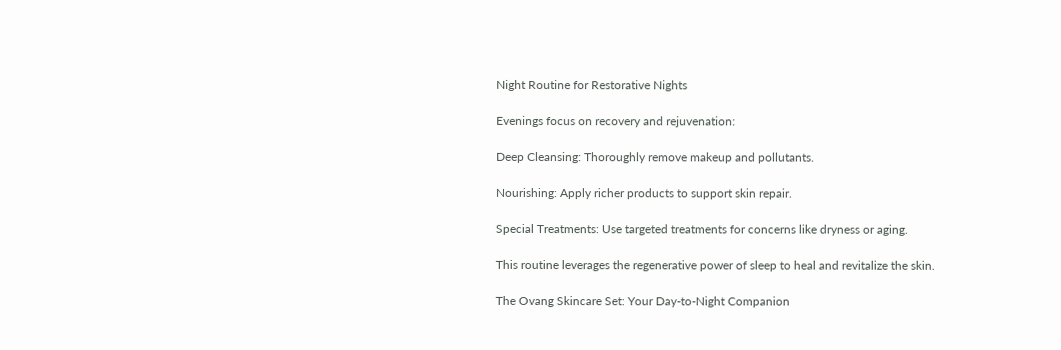Night Routine for Restorative Nights

Evenings focus on recovery and rejuvenation:

Deep Cleansing: Thoroughly remove makeup and pollutants.

Nourishing: Apply richer products to support skin repair.

Special Treatments: Use targeted treatments for concerns like dryness or aging.

This routine leverages the regenerative power of sleep to heal and revitalize the skin.

The Ovang Skincare Set: Your Day-to-Night Companion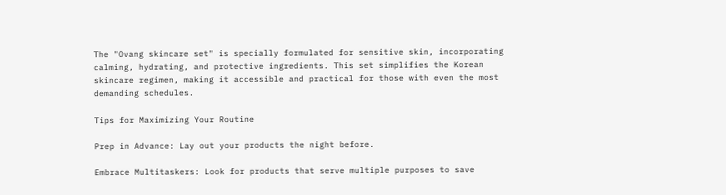The "Ovang skincare set" is specially formulated for sensitive skin, incorporating calming, hydrating, and protective ingredients. This set simplifies the Korean skincare regimen, making it accessible and practical for those with even the most demanding schedules.

Tips for Maximizing Your Routine

Prep in Advance: Lay out your products the night before.

Embrace Multitaskers: Look for products that serve multiple purposes to save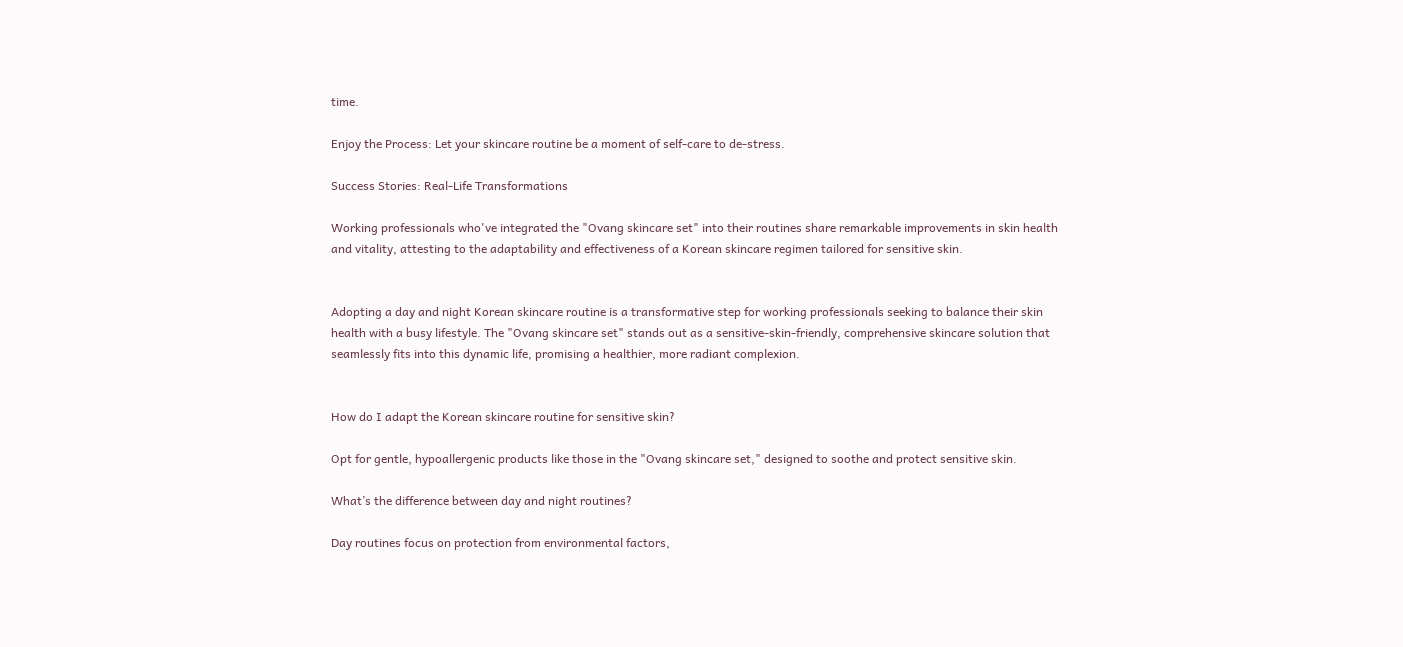time.

Enjoy the Process: Let your skincare routine be a moment of self-care to de-stress.

Success Stories: Real-Life Transformations

Working professionals who've integrated the "Ovang skincare set" into their routines share remarkable improvements in skin health and vitality, attesting to the adaptability and effectiveness of a Korean skincare regimen tailored for sensitive skin.


Adopting a day and night Korean skincare routine is a transformative step for working professionals seeking to balance their skin health with a busy lifestyle. The "Ovang skincare set" stands out as a sensitive-skin-friendly, comprehensive skincare solution that seamlessly fits into this dynamic life, promising a healthier, more radiant complexion.


How do I adapt the Korean skincare routine for sensitive skin?

Opt for gentle, hypoallergenic products like those in the "Ovang skincare set," designed to soothe and protect sensitive skin.

What’s the difference between day and night routines?

Day routines focus on protection from environmental factors,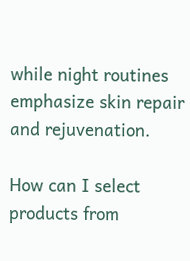while night routines emphasize skin repair and rejuvenation.

How can I select products from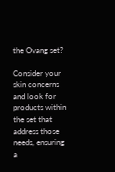the Ovang set?

Consider your skin concerns and look for products within the set that address those needs, ensuring a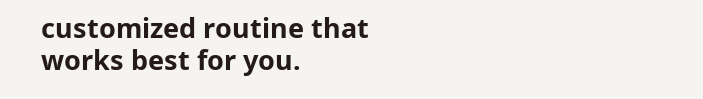customized routine that works best for you.